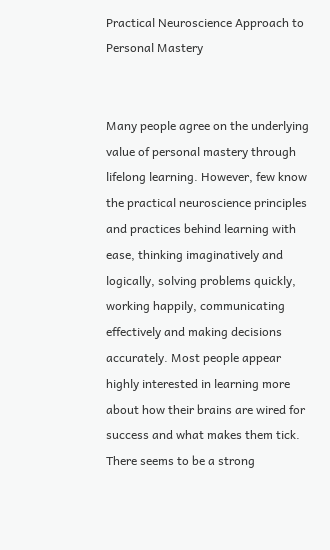Practical Neuroscience Approach to Personal Mastery


Many people agree on the underlying value of personal mastery through lifelong learning. However, few know the practical neuroscience principles and practices behind learning with ease, thinking imaginatively and logically, solving problems quickly, working happily, communicating effectively and making decisions accurately. Most people appear highly interested in learning more about how their brains are wired for success and what makes them tick. There seems to be a strong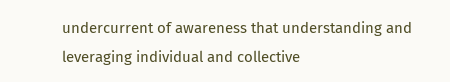undercurrent of awareness that understanding and leveraging individual and collective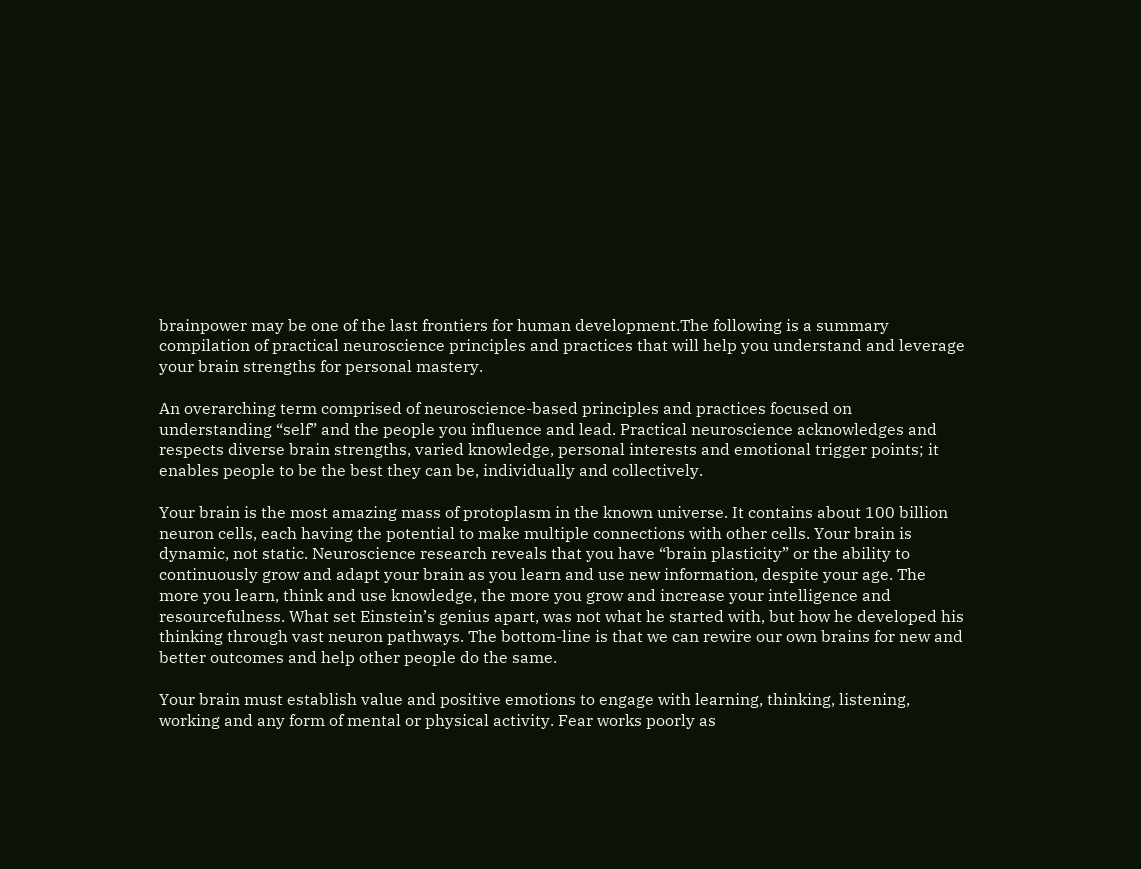brainpower may be one of the last frontiers for human development.The following is a summary compilation of practical neuroscience principles and practices that will help you understand and leverage your brain strengths for personal mastery.

An overarching term comprised of neuroscience-based principles and practices focused on understanding “self” and the people you influence and lead. Practical neuroscience acknowledges and respects diverse brain strengths, varied knowledge, personal interests and emotional trigger points; it enables people to be the best they can be, individually and collectively.

Your brain is the most amazing mass of protoplasm in the known universe. It contains about 100 billion neuron cells, each having the potential to make multiple connections with other cells. Your brain is dynamic, not static. Neuroscience research reveals that you have “brain plasticity” or the ability to continuously grow and adapt your brain as you learn and use new information, despite your age. The more you learn, think and use knowledge, the more you grow and increase your intelligence and resourcefulness. What set Einstein’s genius apart, was not what he started with, but how he developed his thinking through vast neuron pathways. The bottom-line is that we can rewire our own brains for new and better outcomes and help other people do the same.

Your brain must establish value and positive emotions to engage with learning, thinking, listening, working and any form of mental or physical activity. Fear works poorly as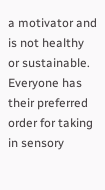a motivator and is not healthy or sustainable. Everyone has their preferred order for taking in sensory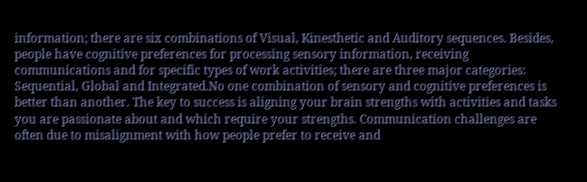information; there are six combinations of Visual, Kinesthetic and Auditory sequences. Besides, people have cognitive preferences for processing sensory information, receiving communications and for specific types of work activities; there are three major categories: Sequential, Global and Integrated.No one combination of sensory and cognitive preferences is better than another. The key to success is aligning your brain strengths with activities and tasks you are passionate about and which require your strengths. Communication challenges are often due to misalignment with how people prefer to receive and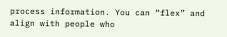process information. You can “flex” and align with people who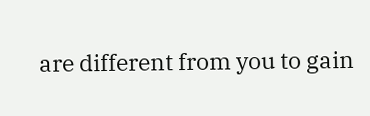are different from you to gain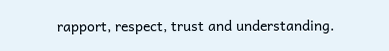rapport, respect, trust and understanding.